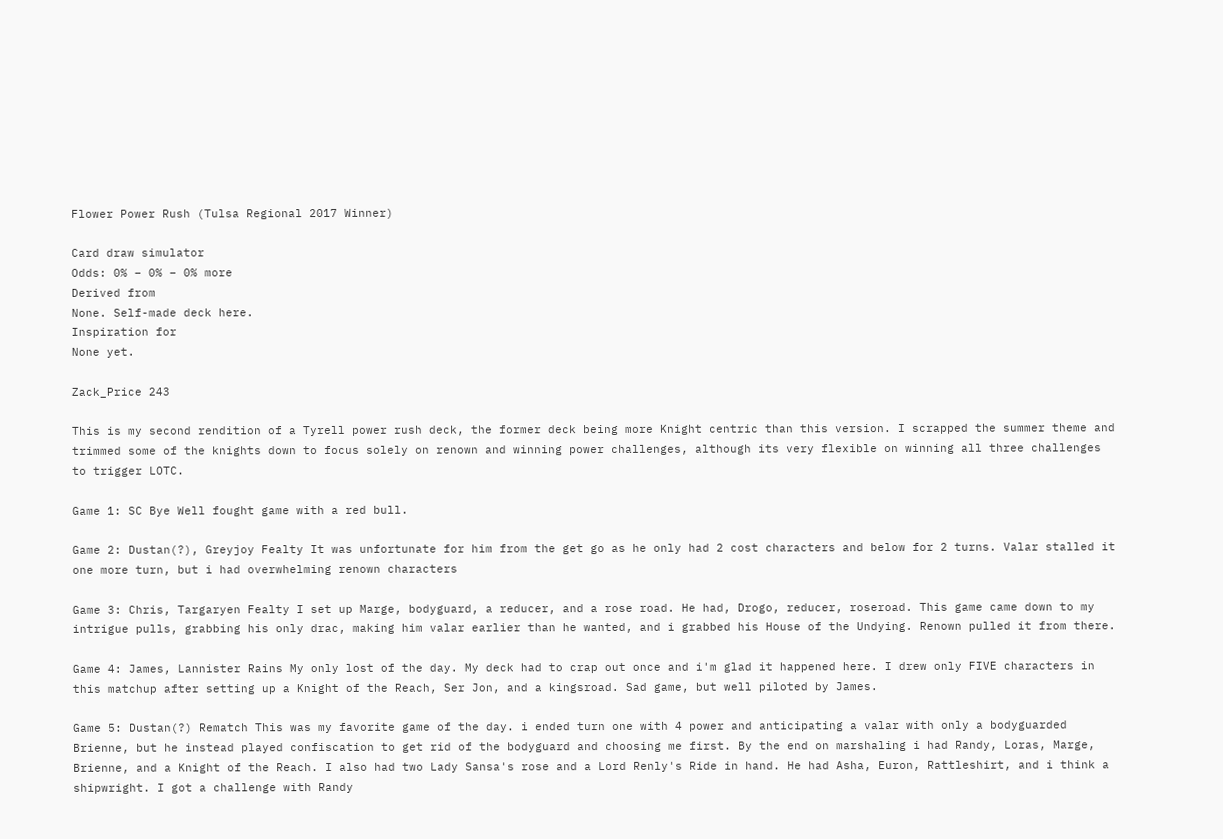Flower Power Rush (Tulsa Regional 2017 Winner)

Card draw simulator
Odds: 0% – 0% – 0% more
Derived from
None. Self-made deck here.
Inspiration for
None yet.

Zack_Price 243

This is my second rendition of a Tyrell power rush deck, the former deck being more Knight centric than this version. I scrapped the summer theme and trimmed some of the knights down to focus solely on renown and winning power challenges, although its very flexible on winning all three challenges to trigger LOTC.

Game 1: SC Bye Well fought game with a red bull.

Game 2: Dustan(?), Greyjoy Fealty It was unfortunate for him from the get go as he only had 2 cost characters and below for 2 turns. Valar stalled it one more turn, but i had overwhelming renown characters

Game 3: Chris, Targaryen Fealty I set up Marge, bodyguard, a reducer, and a rose road. He had, Drogo, reducer, roseroad. This game came down to my intrigue pulls, grabbing his only drac, making him valar earlier than he wanted, and i grabbed his House of the Undying. Renown pulled it from there.

Game 4: James, Lannister Rains My only lost of the day. My deck had to crap out once and i'm glad it happened here. I drew only FIVE characters in this matchup after setting up a Knight of the Reach, Ser Jon, and a kingsroad. Sad game, but well piloted by James.

Game 5: Dustan(?) Rematch This was my favorite game of the day. i ended turn one with 4 power and anticipating a valar with only a bodyguarded Brienne, but he instead played confiscation to get rid of the bodyguard and choosing me first. By the end on marshaling i had Randy, Loras, Marge, Brienne, and a Knight of the Reach. I also had two Lady Sansa's rose and a Lord Renly's Ride in hand. He had Asha, Euron, Rattleshirt, and i think a shipwright. I got a challenge with Randy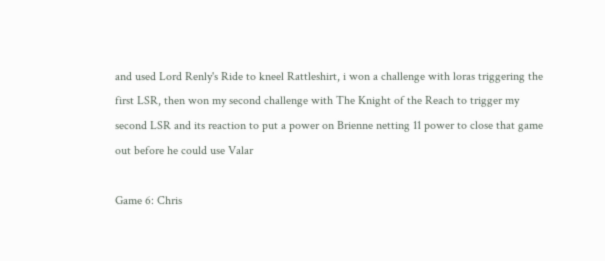and used Lord Renly's Ride to kneel Rattleshirt, i won a challenge with loras triggering the first LSR, then won my second challenge with The Knight of the Reach to trigger my second LSR and its reaction to put a power on Brienne netting 11 power to close that game out before he could use Valar

Game 6: Chris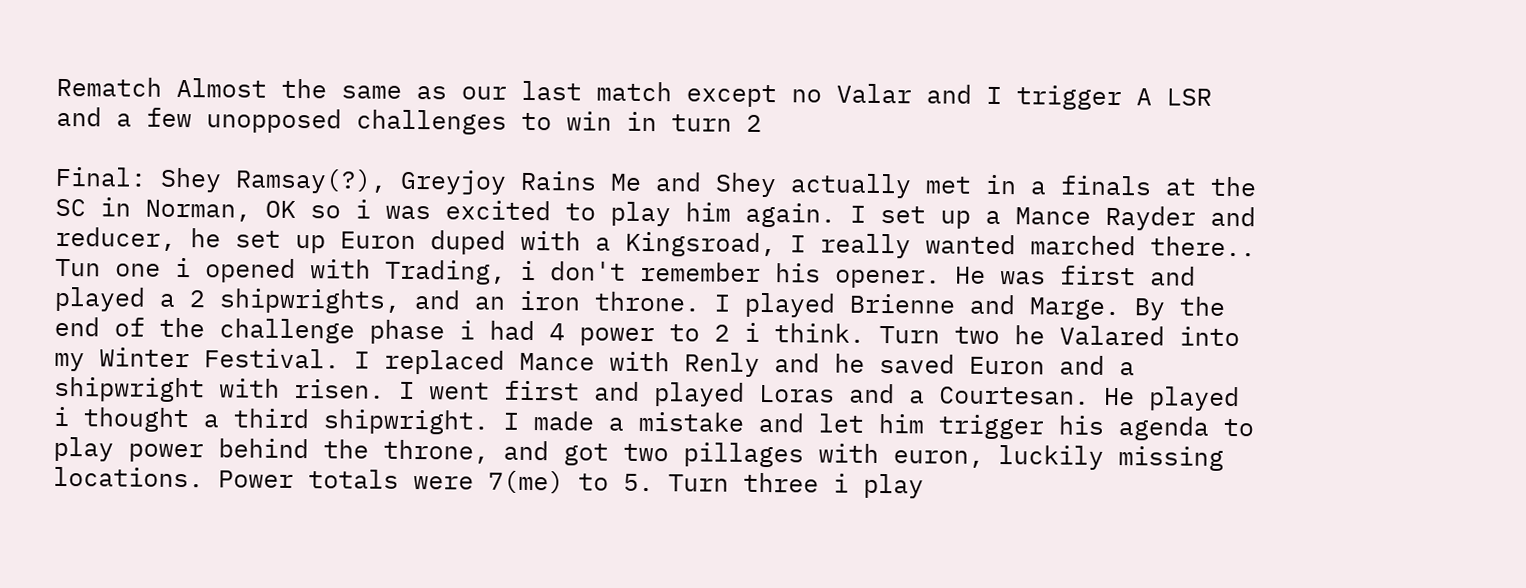Rematch Almost the same as our last match except no Valar and I trigger A LSR and a few unopposed challenges to win in turn 2

Final: Shey Ramsay(?), Greyjoy Rains Me and Shey actually met in a finals at the SC in Norman, OK so i was excited to play him again. I set up a Mance Rayder and reducer, he set up Euron duped with a Kingsroad, I really wanted marched there.. Tun one i opened with Trading, i don't remember his opener. He was first and played a 2 shipwrights, and an iron throne. I played Brienne and Marge. By the end of the challenge phase i had 4 power to 2 i think. Turn two he Valared into my Winter Festival. I replaced Mance with Renly and he saved Euron and a shipwright with risen. I went first and played Loras and a Courtesan. He played i thought a third shipwright. I made a mistake and let him trigger his agenda to play power behind the throne, and got two pillages with euron, luckily missing locations. Power totals were 7(me) to 5. Turn three i play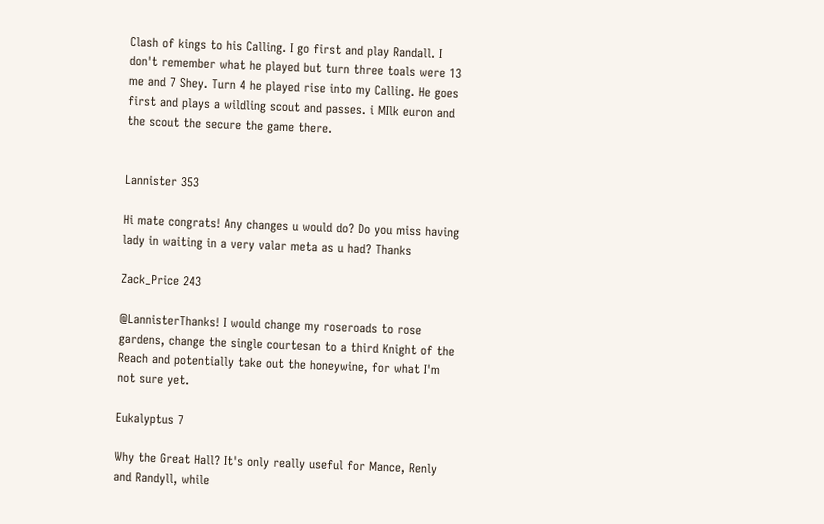Clash of kings to his Calling. I go first and play Randall. I don't remember what he played but turn three toals were 13 me and 7 Shey. Turn 4 he played rise into my Calling. He goes first and plays a wildling scout and passes. i MIlk euron and the scout the secure the game there.


Lannister 353

Hi mate congrats! Any changes u would do? Do you miss having lady in waiting in a very valar meta as u had? Thanks

Zack_Price 243

@LannisterThanks! I would change my roseroads to rose gardens, change the single courtesan to a third Knight of the Reach and potentially take out the honeywine, for what I'm not sure yet.

Eukalyptus 7

Why the Great Hall? It's only really useful for Mance, Renly and Randyll, while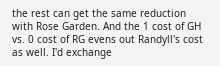the rest can get the same reduction with Rose Garden. And the 1 cost of GH vs. 0 cost of RG evens out Randyll's cost as well. I'd exchange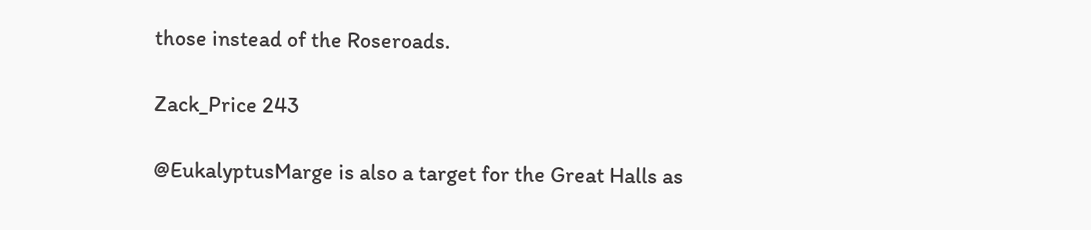those instead of the Roseroads.

Zack_Price 243

@EukalyptusMarge is also a target for the Great Halls as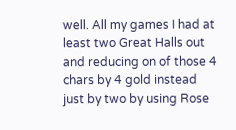well. All my games I had at least two Great Halls out and reducing on of those 4 chars by 4 gold instead just by two by using Rose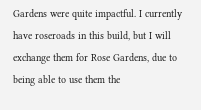Gardens were quite impactful. I currently have roseroads in this build, but I will exchange them for Rose Gardens, due to being able to use them the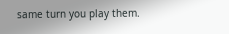same turn you play them.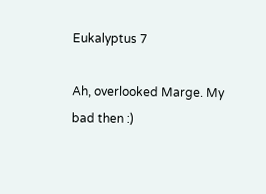Eukalyptus 7

Ah, overlooked Marge. My bad then :)